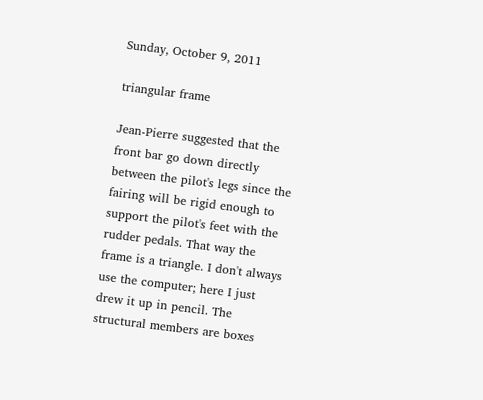Sunday, October 9, 2011

triangular frame

Jean-Pierre suggested that the front bar go down directly between the pilot's legs since the fairing will be rigid enough to support the pilot's feet with the rudder pedals. That way the frame is a triangle. I don't always use the computer; here I just drew it up in pencil. The structural members are boxes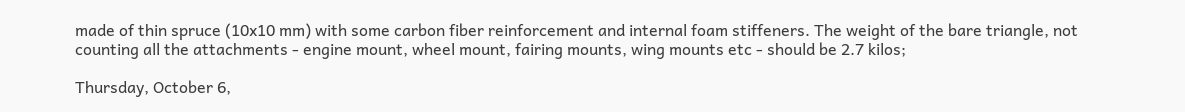made of thin spruce (10x10 mm) with some carbon fiber reinforcement and internal foam stiffeners. The weight of the bare triangle, not counting all the attachments - engine mount, wheel mount, fairing mounts, wing mounts etc - should be 2.7 kilos;

Thursday, October 6,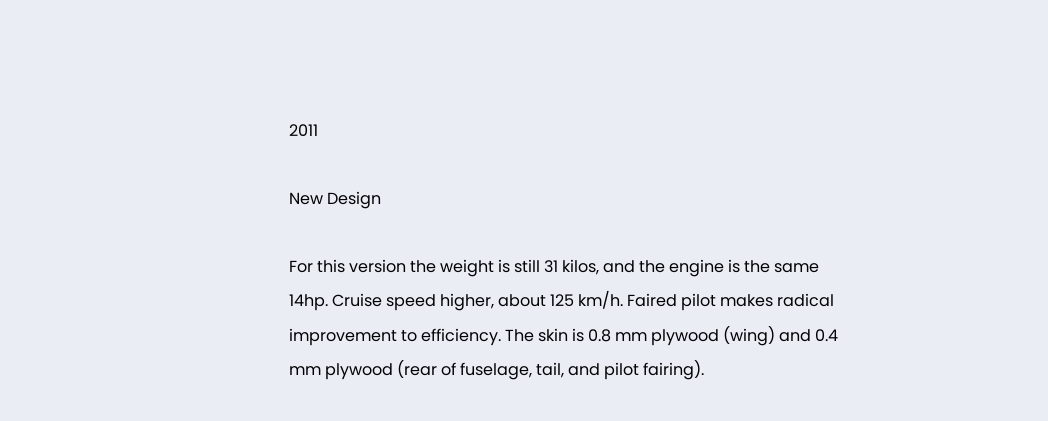2011

New Design

For this version the weight is still 31 kilos, and the engine is the same 14hp. Cruise speed higher, about 125 km/h. Faired pilot makes radical improvement to efficiency. The skin is 0.8 mm plywood (wing) and 0.4 mm plywood (rear of fuselage, tail, and pilot fairing).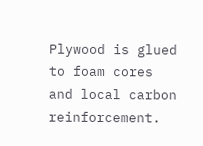Plywood is glued to foam cores and local carbon reinforcement.